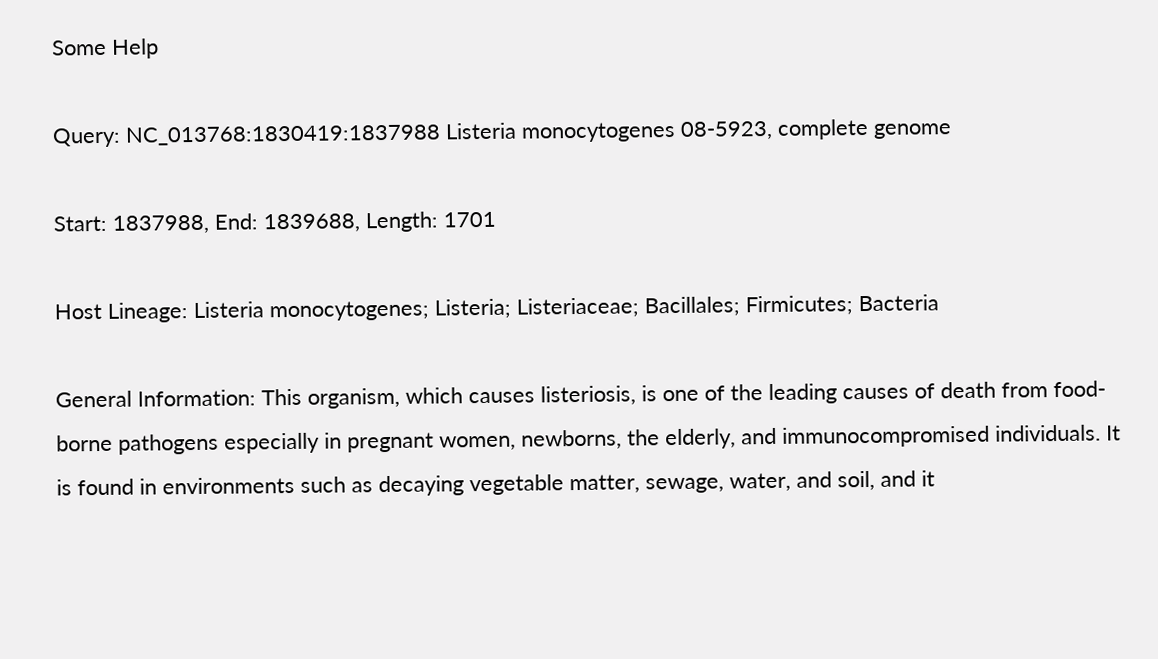Some Help

Query: NC_013768:1830419:1837988 Listeria monocytogenes 08-5923, complete genome

Start: 1837988, End: 1839688, Length: 1701

Host Lineage: Listeria monocytogenes; Listeria; Listeriaceae; Bacillales; Firmicutes; Bacteria

General Information: This organism, which causes listeriosis, is one of the leading causes of death from food-borne pathogens especially in pregnant women, newborns, the elderly, and immunocompromised individuals. It is found in environments such as decaying vegetable matter, sewage, water, and soil, and it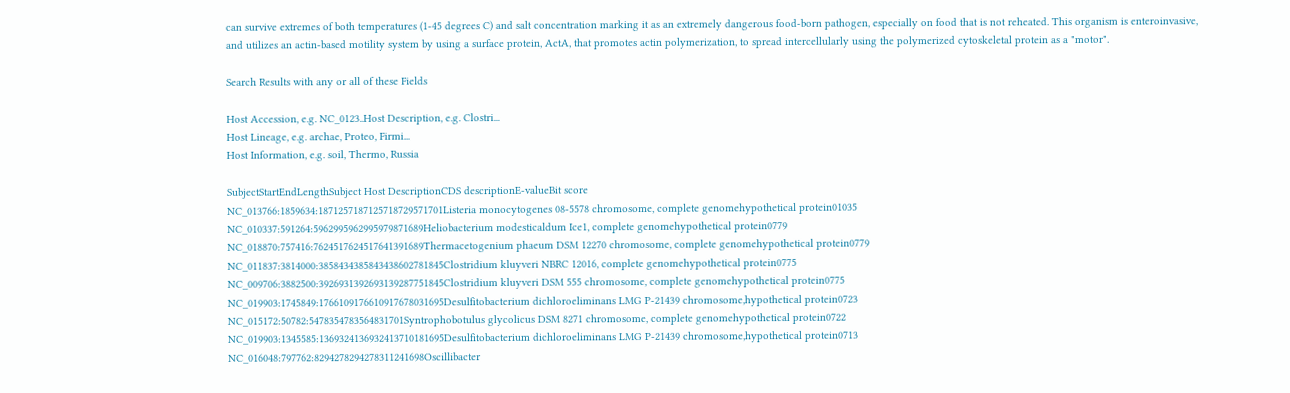can survive extremes of both temperatures (1-45 degrees C) and salt concentration marking it as an extremely dangerous food-born pathogen, especially on food that is not reheated. This organism is enteroinvasive, and utilizes an actin-based motility system by using a surface protein, ActA, that promotes actin polymerization, to spread intercellularly using the polymerized cytoskeletal protein as a "motor".

Search Results with any or all of these Fields

Host Accession, e.g. NC_0123..Host Description, e.g. Clostri...
Host Lineage, e.g. archae, Proteo, Firmi...
Host Information, e.g. soil, Thermo, Russia

SubjectStartEndLengthSubject Host DescriptionCDS descriptionE-valueBit score
NC_013766:1859634:1871257187125718729571701Listeria monocytogenes 08-5578 chromosome, complete genomehypothetical protein01035
NC_010337:591264:5962995962995979871689Heliobacterium modesticaldum Ice1, complete genomehypothetical protein0779
NC_018870:757416:7624517624517641391689Thermacetogenium phaeum DSM 12270 chromosome, complete genomehypothetical protein0779
NC_011837:3814000:3858434385843438602781845Clostridium kluyveri NBRC 12016, complete genomehypothetical protein0775
NC_009706:3882500:3926931392693139287751845Clostridium kluyveri DSM 555 chromosome, complete genomehypothetical protein0775
NC_019903:1745849:1766109176610917678031695Desulfitobacterium dichloroeliminans LMG P-21439 chromosome,hypothetical protein0723
NC_015172:50782:5478354783564831701Syntrophobotulus glycolicus DSM 8271 chromosome, complete genomehypothetical protein0722
NC_019903:1345585:1369324136932413710181695Desulfitobacterium dichloroeliminans LMG P-21439 chromosome,hypothetical protein0713
NC_016048:797762:8294278294278311241698Oscillibacter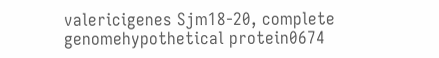valericigenes Sjm18-20, complete genomehypothetical protein0674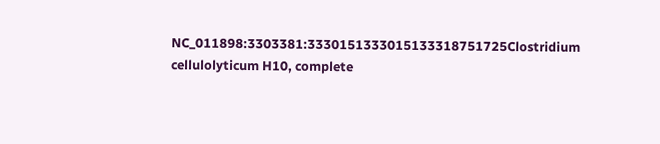NC_011898:3303381:3330151333015133318751725Clostridium cellulolyticum H10, complete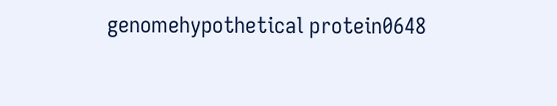genomehypothetical protein0648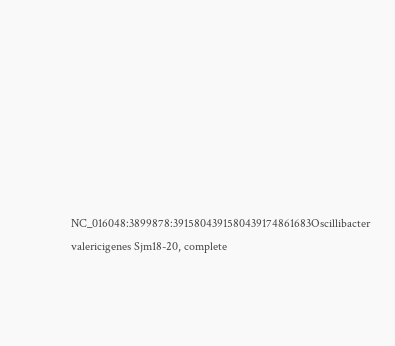NC_016048:3899878:3915804391580439174861683Oscillibacter valericigenes Sjm18-20, complete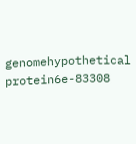genomehypothetical protein6e-83308